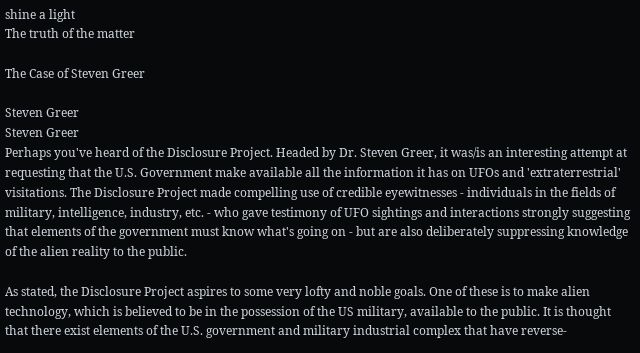shine a light
The truth of the matter

The Case of Steven Greer

Steven Greer
Steven Greer
Perhaps you've heard of the Disclosure Project. Headed by Dr. Steven Greer, it was/is an interesting attempt at requesting that the U.S. Government make available all the information it has on UFOs and 'extraterrestrial' visitations. The Disclosure Project made compelling use of credible eyewitnesses - individuals in the fields of military, intelligence, industry, etc. - who gave testimony of UFO sightings and interactions strongly suggesting that elements of the government must know what's going on - but are also deliberately suppressing knowledge of the alien reality to the public.

As stated, the Disclosure Project aspires to some very lofty and noble goals. One of these is to make alien technology, which is believed to be in the possession of the US military, available to the public. It is thought that there exist elements of the U.S. government and military industrial complex that have reverse-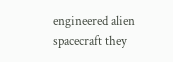engineered alien spacecraft they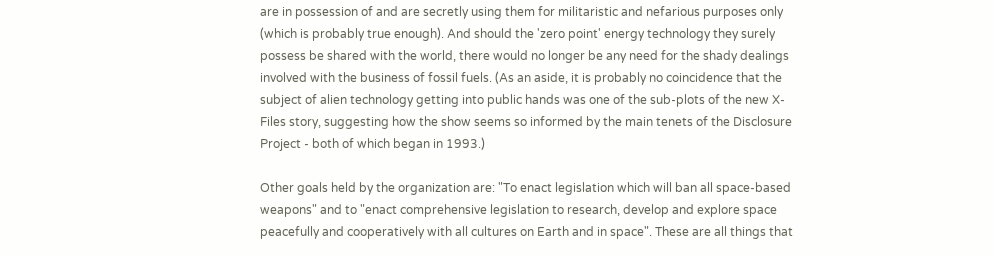are in possession of and are secretly using them for militaristic and nefarious purposes only (which is probably true enough). And should the 'zero point' energy technology they surely possess be shared with the world, there would no longer be any need for the shady dealings involved with the business of fossil fuels. (As an aside, it is probably no coincidence that the subject of alien technology getting into public hands was one of the sub-plots of the new X-Files story, suggesting how the show seems so informed by the main tenets of the Disclosure Project - both of which began in 1993.)

Other goals held by the organization are: "To enact legislation which will ban all space-based weapons" and to "enact comprehensive legislation to research, develop and explore space peacefully and cooperatively with all cultures on Earth and in space". These are all things that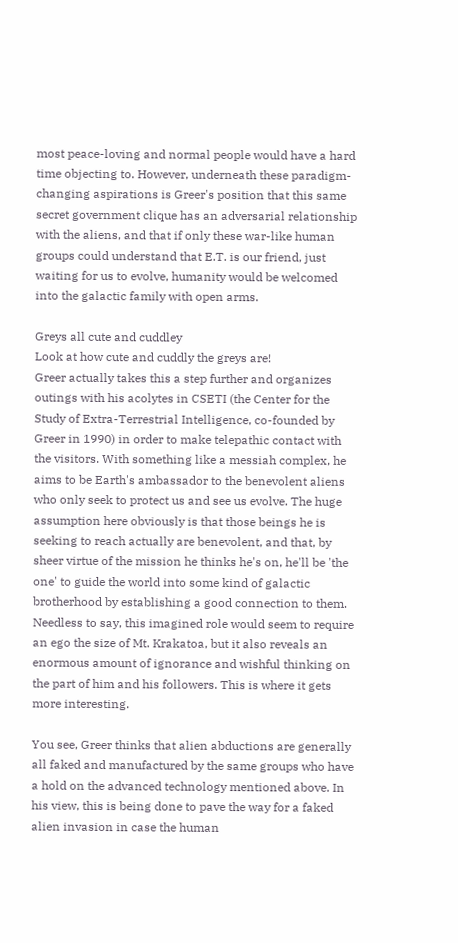most peace-loving and normal people would have a hard time objecting to. However, underneath these paradigm-changing aspirations is Greer's position that this same secret government clique has an adversarial relationship with the aliens, and that if only these war-like human groups could understand that E.T. is our friend, just waiting for us to evolve, humanity would be welcomed into the galactic family with open arms.

Greys all cute and cuddley
Look at how cute and cuddly the greys are!
Greer actually takes this a step further and organizes outings with his acolytes in CSETI (the Center for the Study of Extra-Terrestrial Intelligence, co-founded by Greer in 1990) in order to make telepathic contact with the visitors. With something like a messiah complex, he aims to be Earth's ambassador to the benevolent aliens who only seek to protect us and see us evolve. The huge assumption here obviously is that those beings he is seeking to reach actually are benevolent, and that, by sheer virtue of the mission he thinks he's on, he'll be 'the one' to guide the world into some kind of galactic brotherhood by establishing a good connection to them. Needless to say, this imagined role would seem to require an ego the size of Mt. Krakatoa, but it also reveals an enormous amount of ignorance and wishful thinking on the part of him and his followers. This is where it gets more interesting.

You see, Greer thinks that alien abductions are generally all faked and manufactured by the same groups who have a hold on the advanced technology mentioned above. In his view, this is being done to pave the way for a faked alien invasion in case the human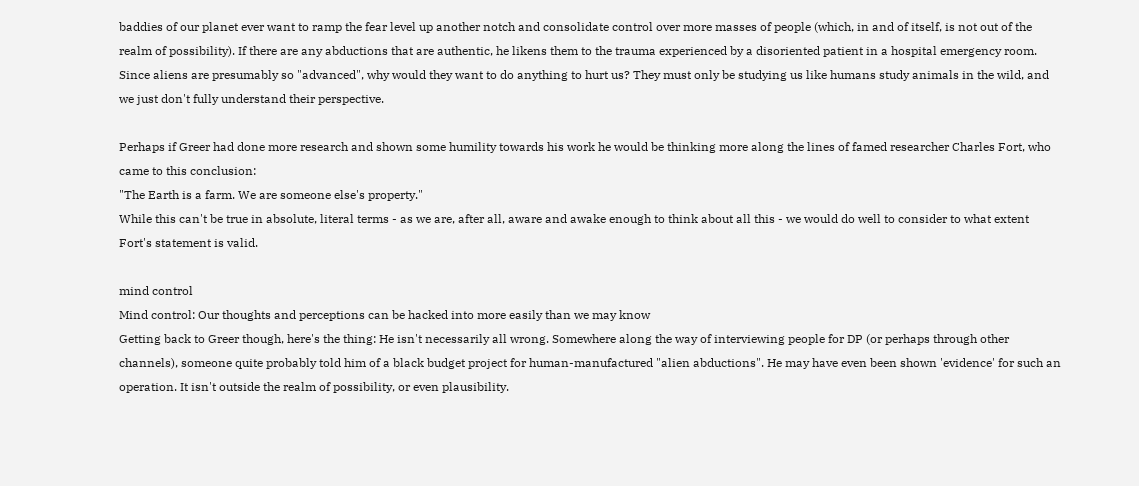baddies of our planet ever want to ramp the fear level up another notch and consolidate control over more masses of people (which, in and of itself, is not out of the realm of possibility). If there are any abductions that are authentic, he likens them to the trauma experienced by a disoriented patient in a hospital emergency room. Since aliens are presumably so "advanced", why would they want to do anything to hurt us? They must only be studying us like humans study animals in the wild, and we just don't fully understand their perspective.

Perhaps if Greer had done more research and shown some humility towards his work he would be thinking more along the lines of famed researcher Charles Fort, who came to this conclusion:
"The Earth is a farm. We are someone else's property."
While this can't be true in absolute, literal terms - as we are, after all, aware and awake enough to think about all this - we would do well to consider to what extent Fort's statement is valid.

mind control
Mind control: Our thoughts and perceptions can be hacked into more easily than we may know
Getting back to Greer though, here's the thing: He isn't necessarily all wrong. Somewhere along the way of interviewing people for DP (or perhaps through other channels), someone quite probably told him of a black budget project for human-manufactured "alien abductions". He may have even been shown 'evidence' for such an operation. It isn't outside the realm of possibility, or even plausibility.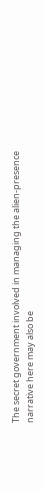The secret government involved in managing the alien-presence narrative here may also be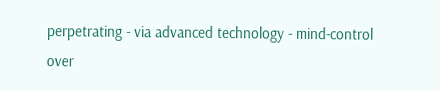perpetrating - via advanced technology - mind-control over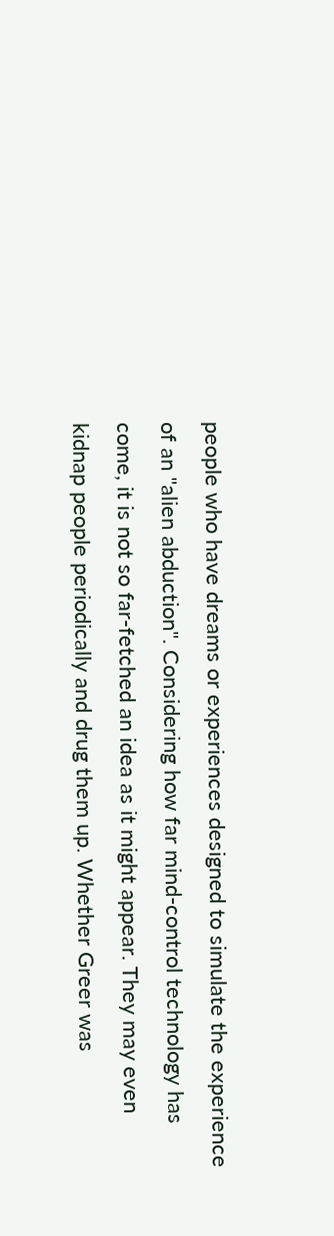people who have dreams or experiences designed to simulate the experience of an "alien abduction". Considering how far mind-control technology has come, it is not so far-fetched an idea as it might appear. They may even kidnap people periodically and drug them up. Whether Greer was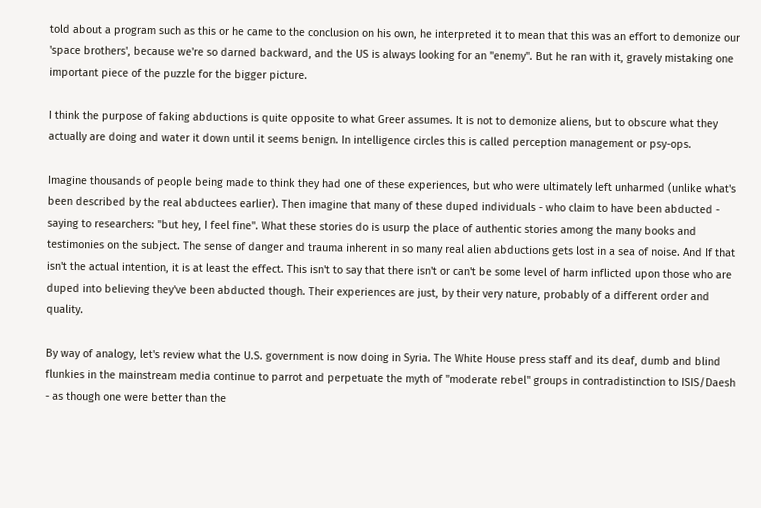told about a program such as this or he came to the conclusion on his own, he interpreted it to mean that this was an effort to demonize our 'space brothers', because we're so darned backward, and the US is always looking for an "enemy". But he ran with it, gravely mistaking one important piece of the puzzle for the bigger picture.

I think the purpose of faking abductions is quite opposite to what Greer assumes. It is not to demonize aliens, but to obscure what they actually are doing and water it down until it seems benign. In intelligence circles this is called perception management or psy-ops.

Imagine thousands of people being made to think they had one of these experiences, but who were ultimately left unharmed (unlike what's been described by the real abductees earlier). Then imagine that many of these duped individuals - who claim to have been abducted - saying to researchers: "but hey, I feel fine". What these stories do is usurp the place of authentic stories among the many books and testimonies on the subject. The sense of danger and trauma inherent in so many real alien abductions gets lost in a sea of noise. And If that isn't the actual intention, it is at least the effect. This isn't to say that there isn't or can't be some level of harm inflicted upon those who are duped into believing they've been abducted though. Their experiences are just, by their very nature, probably of a different order and quality.

By way of analogy, let's review what the U.S. government is now doing in Syria. The White House press staff and its deaf, dumb and blind flunkies in the mainstream media continue to parrot and perpetuate the myth of "moderate rebel" groups in contradistinction to ISIS/Daesh - as though one were better than the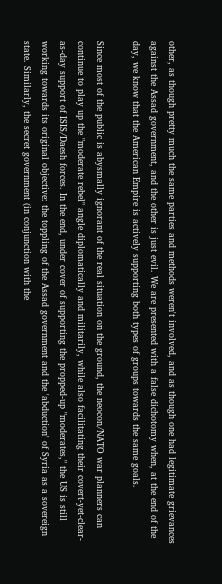other, as though pretty much the same parties and methods weren't involved, and as though one had legitimate grievances against the Assad government, and the other is just evil. We are presented with a false dichotomy when, at the end of the day, we know that the American Empire is actively supporting both types of groups towards the same goals.

Since most of the public is abysmally ignorant of the real situation on the ground, the neocon/NATO war planners can continue to play up the "moderate rebel" angle diplomatically and militarily, while also facilitating their covert-yet-clear-as-day support of ISIS/Daesh forces. In the end, under cover of supporting the propped-up "moderates," the US is still working towards its original objective: the toppling of the Assad government and the 'abduction' of Syria as a sovereign state. Similarly, the secret government (in conjunction with the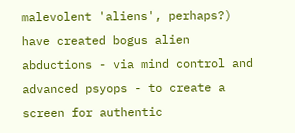malevolent 'aliens', perhaps?) have created bogus alien abductions - via mind control and advanced psyops - to create a screen for authentic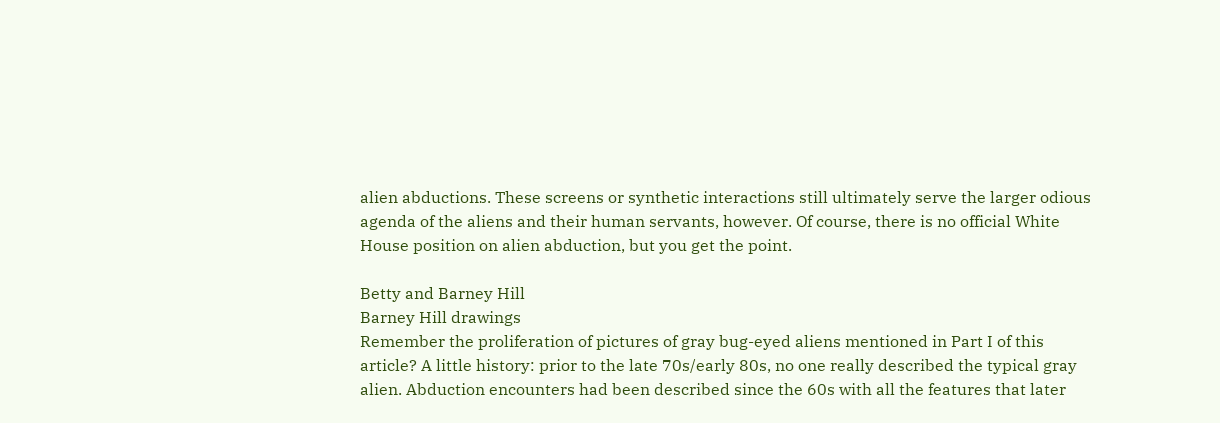alien abductions. These screens or synthetic interactions still ultimately serve the larger odious agenda of the aliens and their human servants, however. Of course, there is no official White House position on alien abduction, but you get the point.

Betty and Barney Hill
Barney Hill drawings
Remember the proliferation of pictures of gray bug-eyed aliens mentioned in Part I of this article? A little history: prior to the late 70s/early 80s, no one really described the typical gray alien. Abduction encounters had been described since the 60s with all the features that later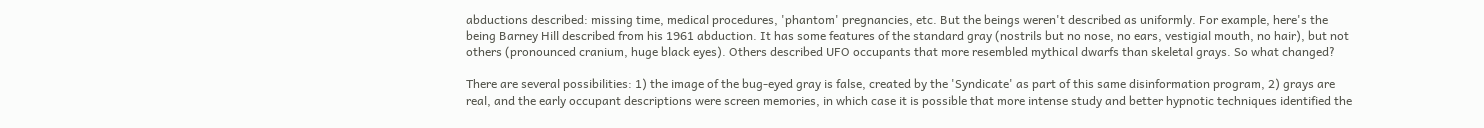abductions described: missing time, medical procedures, 'phantom' pregnancies, etc. But the beings weren't described as uniformly. For example, here's the being Barney Hill described from his 1961 abduction. It has some features of the standard gray (nostrils but no nose, no ears, vestigial mouth, no hair), but not others (pronounced cranium, huge black eyes). Others described UFO occupants that more resembled mythical dwarfs than skeletal grays. So what changed?

There are several possibilities: 1) the image of the bug-eyed gray is false, created by the 'Syndicate' as part of this same disinformation program, 2) grays are real, and the early occupant descriptions were screen memories, in which case it is possible that more intense study and better hypnotic techniques identified the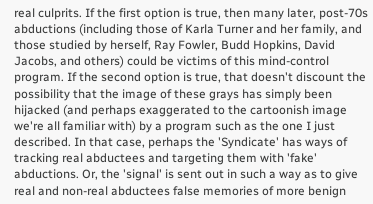real culprits. If the first option is true, then many later, post-70s abductions (including those of Karla Turner and her family, and those studied by herself, Ray Fowler, Budd Hopkins, David Jacobs, and others) could be victims of this mind-control program. If the second option is true, that doesn't discount the possibility that the image of these grays has simply been hijacked (and perhaps exaggerated to the cartoonish image we're all familiar with) by a program such as the one I just described. In that case, perhaps the 'Syndicate' has ways of tracking real abductees and targeting them with 'fake' abductions. Or, the 'signal' is sent out in such a way as to give real and non-real abductees false memories of more benign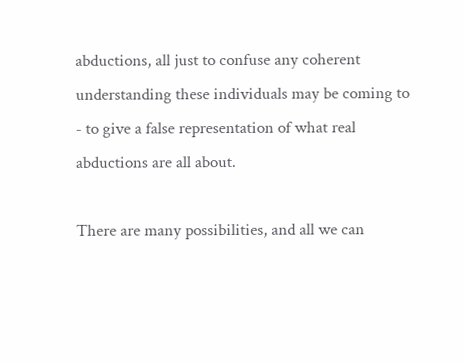abductions, all just to confuse any coherent understanding these individuals may be coming to - to give a false representation of what real abductions are all about.

There are many possibilities, and all we can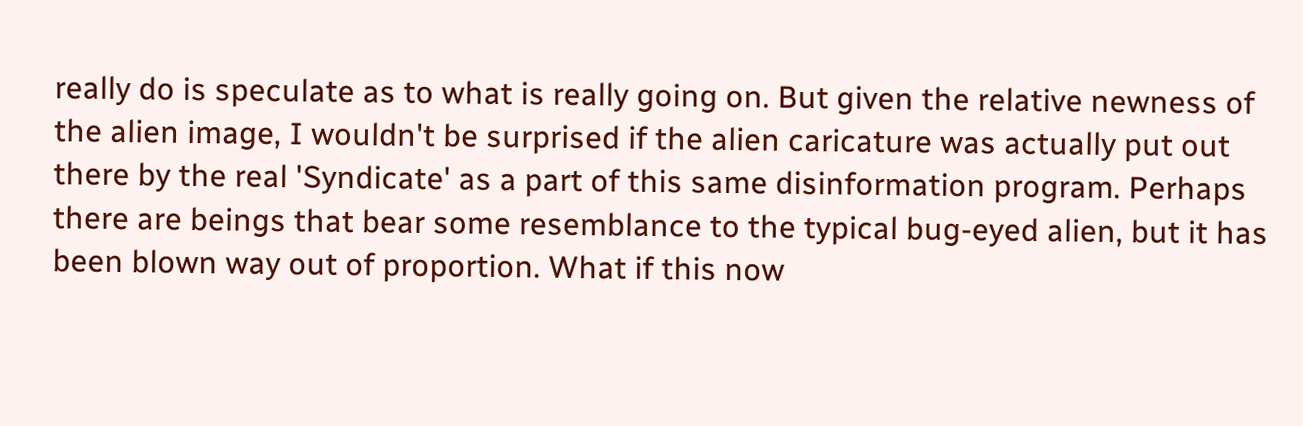really do is speculate as to what is really going on. But given the relative newness of the alien image, I wouldn't be surprised if the alien caricature was actually put out there by the real 'Syndicate' as a part of this same disinformation program. Perhaps there are beings that bear some resemblance to the typical bug-eyed alien, but it has been blown way out of proportion. What if this now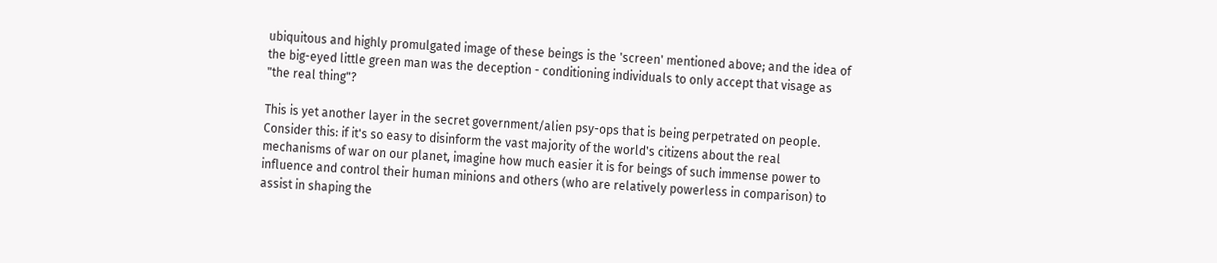ubiquitous and highly promulgated image of these beings is the 'screen' mentioned above; and the idea of the big-eyed little green man was the deception - conditioning individuals to only accept that visage as "the real thing"?

This is yet another layer in the secret government/alien psy-ops that is being perpetrated on people. Consider this: if it's so easy to disinform the vast majority of the world's citizens about the real mechanisms of war on our planet, imagine how much easier it is for beings of such immense power to influence and control their human minions and others (who are relatively powerless in comparison) to assist in shaping the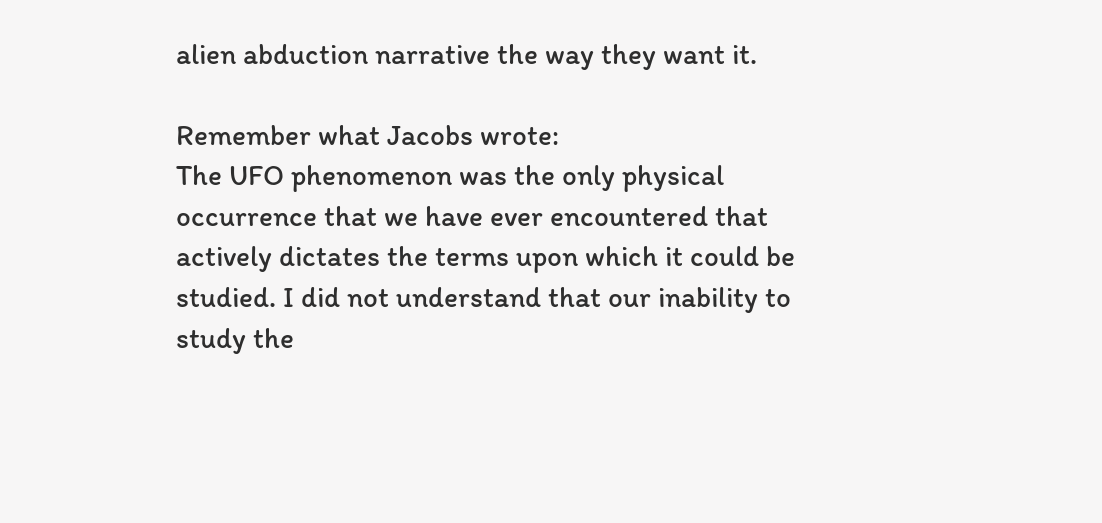alien abduction narrative the way they want it.

Remember what Jacobs wrote:
The UFO phenomenon was the only physical occurrence that we have ever encountered that actively dictates the terms upon which it could be studied. I did not understand that our inability to study the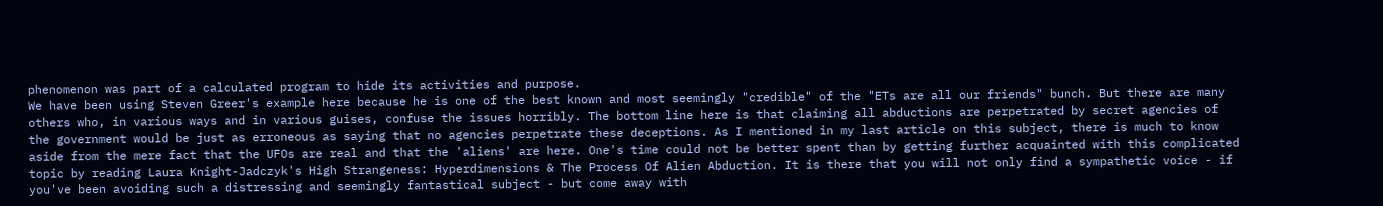phenomenon was part of a calculated program to hide its activities and purpose.
We have been using Steven Greer's example here because he is one of the best known and most seemingly "credible" of the "ETs are all our friends" bunch. But there are many others who, in various ways and in various guises, confuse the issues horribly. The bottom line here is that claiming all abductions are perpetrated by secret agencies of the government would be just as erroneous as saying that no agencies perpetrate these deceptions. As I mentioned in my last article on this subject, there is much to know aside from the mere fact that the UFOs are real and that the 'aliens' are here. One's time could not be better spent than by getting further acquainted with this complicated topic by reading Laura Knight-Jadczyk's High Strangeness: Hyperdimensions & The Process Of Alien Abduction. It is there that you will not only find a sympathetic voice - if you've been avoiding such a distressing and seemingly fantastical subject - but come away with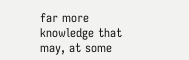far more knowledge that may, at some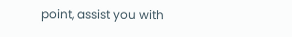point, assist you with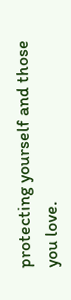protecting yourself and those you love.